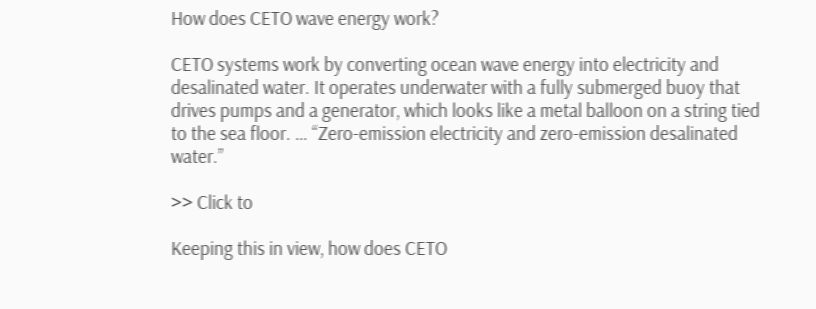How does CETO wave energy work?

CETO systems work by converting ocean wave energy into electricity and desalinated water. It operates underwater with a fully submerged buoy that drives pumps and a generator, which looks like a metal balloon on a string tied to the sea floor. … “Zero-emission electricity and zero-emission desalinated water.”

>> Click to

Keeping this in view, how does CETO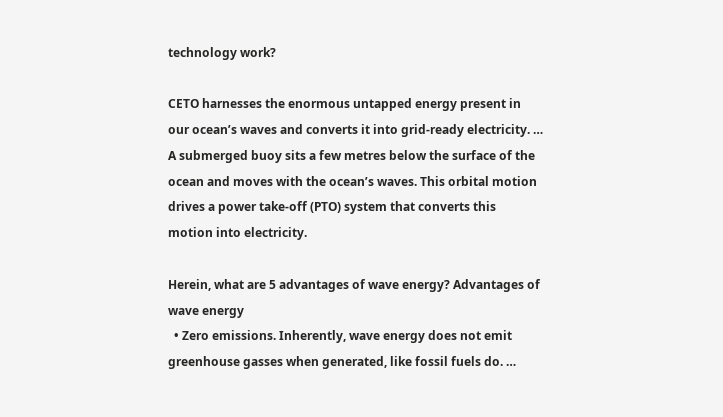technology work?

CETO harnesses the enormous untapped energy present in our ocean’s waves and converts it into grid-ready electricity. … A submerged buoy sits a few metres below the surface of the ocean and moves with the ocean’s waves. This orbital motion drives a power take-off (PTO) system that converts this motion into electricity.

Herein, what are 5 advantages of wave energy? Advantages of wave energy
  • Zero emissions. Inherently, wave energy does not emit greenhouse gasses when generated, like fossil fuels do. …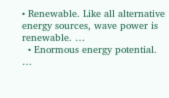• Renewable. Like all alternative energy sources, wave power is renewable. …
  • Enormous energy potential. …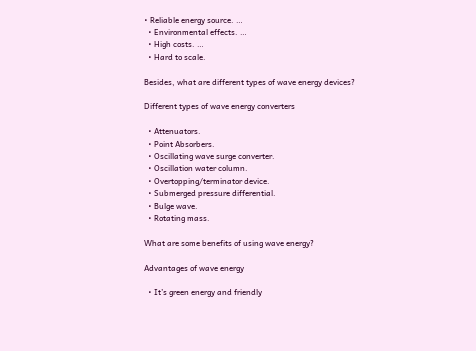• Reliable energy source. …
  • Environmental effects. …
  • High costs. …
  • Hard to scale.

Besides, what are different types of wave energy devices?

Different types of wave energy converters

  • Attenuators.
  • Point Absorbers.
  • Oscillating wave surge converter.
  • Oscillation water column.
  • Overtopping/terminator device.
  • Submerged pressure differential.
  • Bulge wave.
  • Rotating mass.

What are some benefits of using wave energy?

Advantages of wave energy

  • It’s green energy and friendly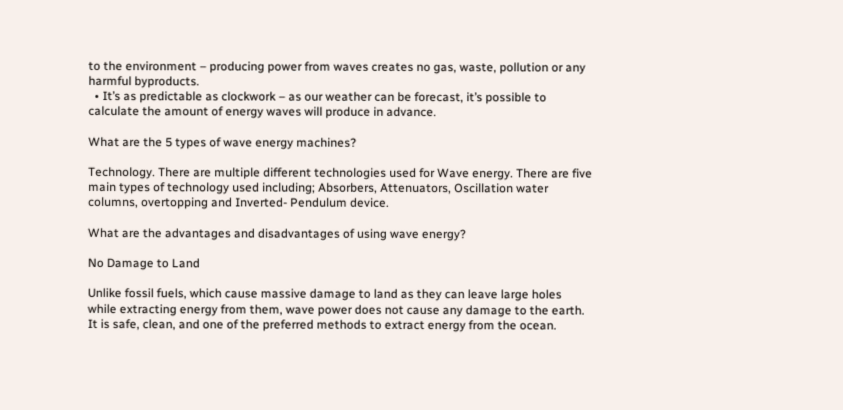to the environment – producing power from waves creates no gas, waste, pollution or any harmful byproducts.
  • It’s as predictable as clockwork – as our weather can be forecast, it’s possible to calculate the amount of energy waves will produce in advance.

What are the 5 types of wave energy machines?

Technology. There are multiple different technologies used for Wave energy. There are five main types of technology used including; Absorbers, Attenuators, Oscillation water columns, overtopping and Inverted- Pendulum device.

What are the advantages and disadvantages of using wave energy?

No Damage to Land

Unlike fossil fuels, which cause massive damage to land as they can leave large holes while extracting energy from them, wave power does not cause any damage to the earth. It is safe, clean, and one of the preferred methods to extract energy from the ocean.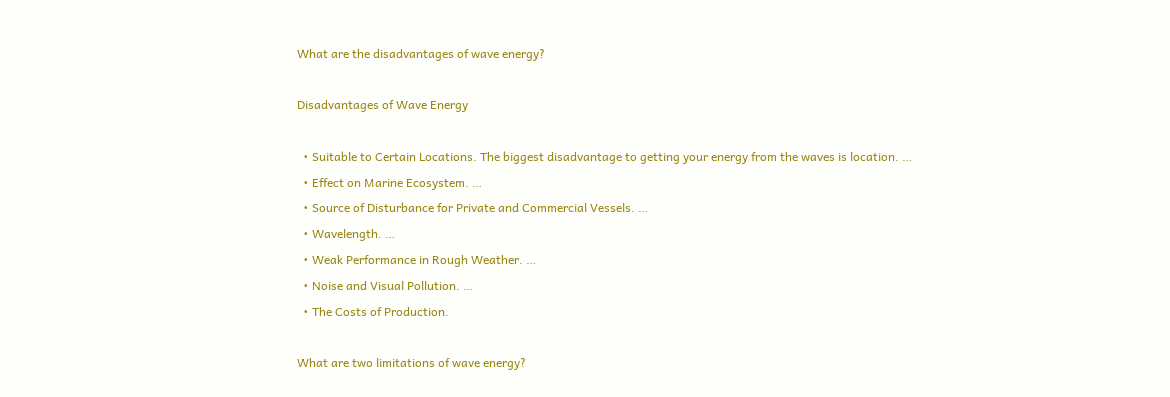What are the disadvantages of wave energy?

Disadvantages of Wave Energy

  • Suitable to Certain Locations. The biggest disadvantage to getting your energy from the waves is location. …
  • Effect on Marine Ecosystem. …
  • Source of Disturbance for Private and Commercial Vessels. …
  • Wavelength. …
  • Weak Performance in Rough Weather. …
  • Noise and Visual Pollution. …
  • The Costs of Production.

What are two limitations of wave energy?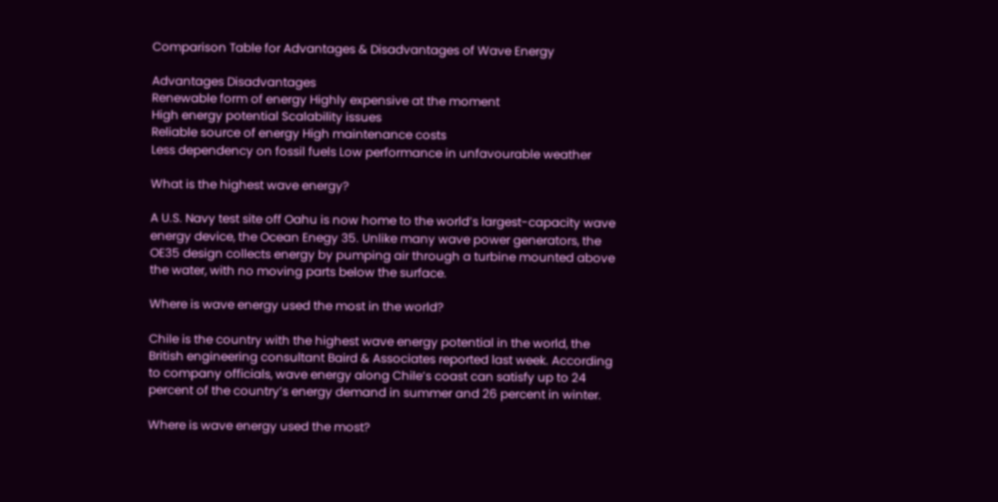Comparison Table for Advantages & Disadvantages of Wave Energy

Advantages Disadvantages
Renewable form of energy Highly expensive at the moment
High energy potential Scalability issues
Reliable source of energy High maintenance costs
Less dependency on fossil fuels Low performance in unfavourable weather

What is the highest wave energy?

A U.S. Navy test site off Oahu is now home to the world’s largest-capacity wave energy device, the Ocean Enegy 35. Unlike many wave power generators, the OE35 design collects energy by pumping air through a turbine mounted above the water, with no moving parts below the surface.

Where is wave energy used the most in the world?

Chile is the country with the highest wave energy potential in the world, the British engineering consultant Baird & Associates reported last week. According to company officials, wave energy along Chile’s coast can satisfy up to 24 percent of the country’s energy demand in summer and 26 percent in winter.

Where is wave energy used the most?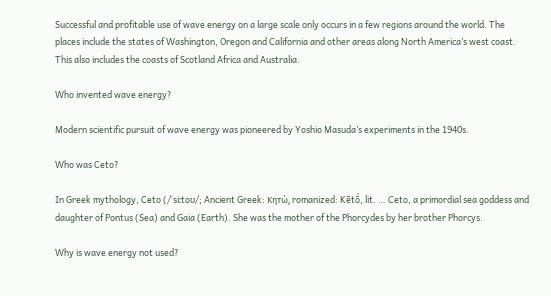Successful and profitable use of wave energy on a large scale only occurs in a few regions around the world. The places include the states of Washington, Oregon and California and other areas along North America’s west coast. This also includes the coasts of Scotland Africa and Australia.

Who invented wave energy?

Modern scientific pursuit of wave energy was pioneered by Yoshio Masuda’s experiments in the 1940s.

Who was Ceto?

In Greek mythology, Ceto (/ˈsiːtoʊ/; Ancient Greek: Κητώ, romanized: Kētṓ, lit. … Ceto, a primordial sea goddess and daughter of Pontus (Sea) and Gaia (Earth). She was the mother of the Phorcydes by her brother Phorcys.

Why is wave energy not used?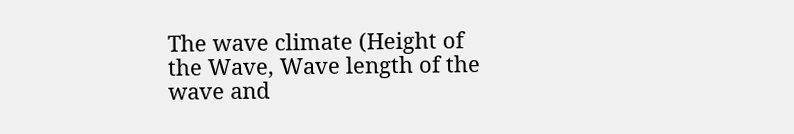The wave climate (Height of the Wave, Wave length of the wave and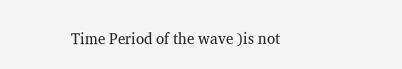Time Period of the wave )is not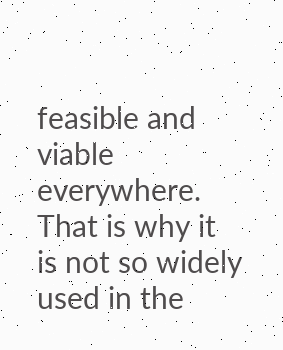feasible and viable everywhere. That is why it is not so widely used in the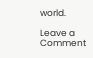world.

Leave a Comment